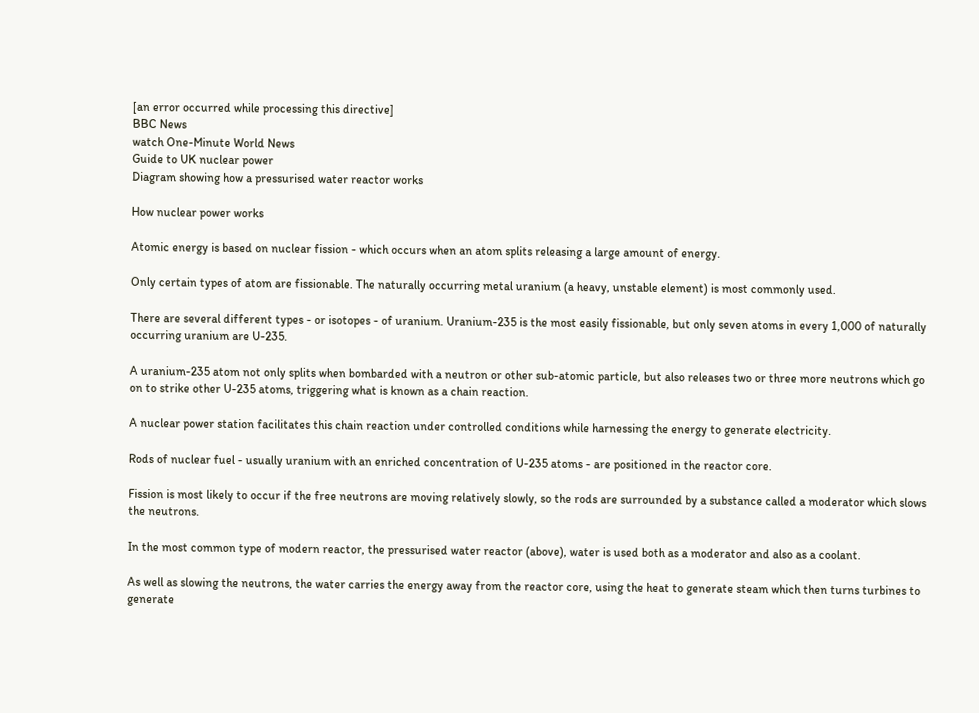[an error occurred while processing this directive]
BBC News
watch One-Minute World News
Guide to UK nuclear power
Diagram showing how a pressurised water reactor works

How nuclear power works

Atomic energy is based on nuclear fission - which occurs when an atom splits releasing a large amount of energy.

Only certain types of atom are fissionable. The naturally occurring metal uranium (a heavy, unstable element) is most commonly used.

There are several different types - or isotopes - of uranium. Uranium-235 is the most easily fissionable, but only seven atoms in every 1,000 of naturally occurring uranium are U-235.

A uranium-235 atom not only splits when bombarded with a neutron or other sub-atomic particle, but also releases two or three more neutrons which go on to strike other U-235 atoms, triggering what is known as a chain reaction.

A nuclear power station facilitates this chain reaction under controlled conditions while harnessing the energy to generate electricity.

Rods of nuclear fuel - usually uranium with an enriched concentration of U-235 atoms - are positioned in the reactor core.

Fission is most likely to occur if the free neutrons are moving relatively slowly, so the rods are surrounded by a substance called a moderator which slows the neutrons.

In the most common type of modern reactor, the pressurised water reactor (above), water is used both as a moderator and also as a coolant.

As well as slowing the neutrons, the water carries the energy away from the reactor core, using the heat to generate steam which then turns turbines to generate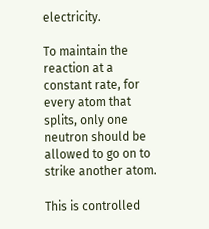electricity.

To maintain the reaction at a constant rate, for every atom that splits, only one neutron should be allowed to go on to strike another atom.

This is controlled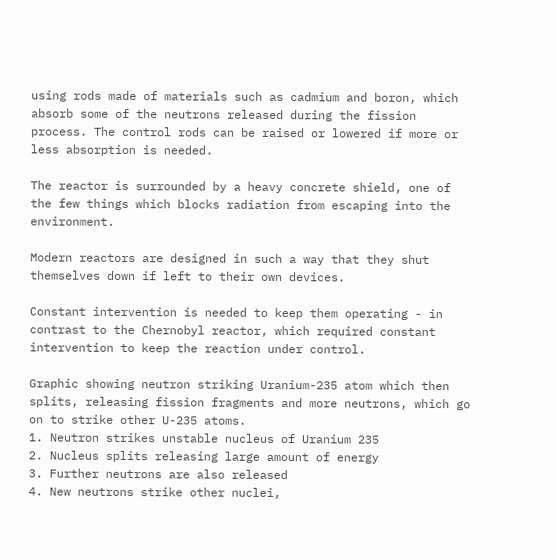using rods made of materials such as cadmium and boron, which absorb some of the neutrons released during the fission process. The control rods can be raised or lowered if more or less absorption is needed.

The reactor is surrounded by a heavy concrete shield, one of the few things which blocks radiation from escaping into the environment.

Modern reactors are designed in such a way that they shut themselves down if left to their own devices.

Constant intervention is needed to keep them operating - in contrast to the Chernobyl reactor, which required constant intervention to keep the reaction under control.

Graphic showing neutron striking Uranium-235 atom which then splits, releasing fission fragments and more neutrons, which go on to strike other U-235 atoms.
1. Neutron strikes unstable nucleus of Uranium 235
2. Nucleus splits releasing large amount of energy
3. Further neutrons are also released
4. New neutrons strike other nuclei,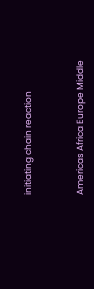initiating chain reaction


Americas Africa Europe Middle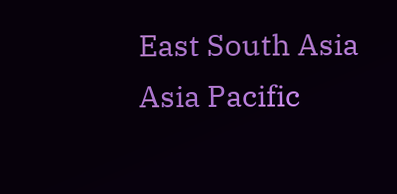East South Asia Asia Pacific